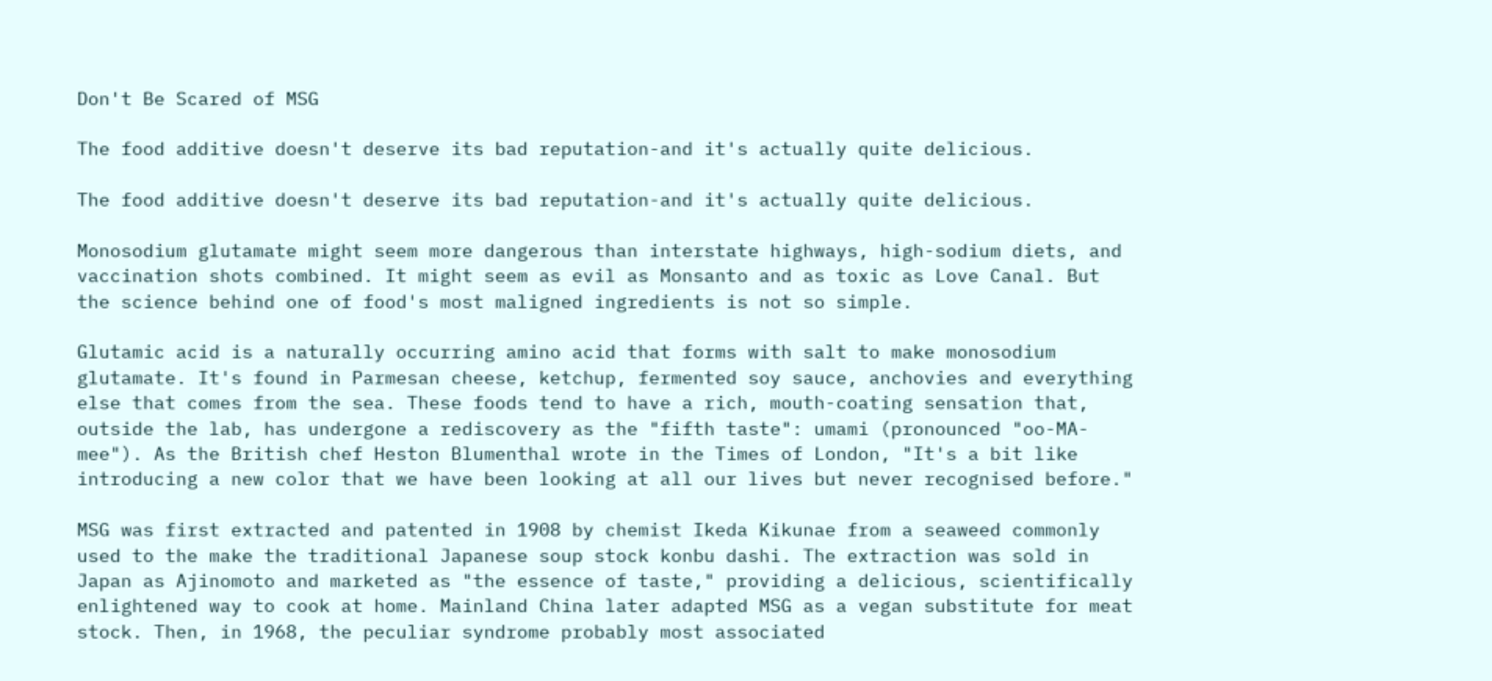Don't Be Scared of MSG

The food additive doesn't deserve its bad reputation-and it's actually quite delicious.

The food additive doesn't deserve its bad reputation-and it's actually quite delicious.

Monosodium glutamate might seem more dangerous than interstate highways, high-sodium diets, and vaccination shots combined. It might seem as evil as Monsanto and as toxic as Love Canal. But the science behind one of food's most maligned ingredients is not so simple.

Glutamic acid is a naturally occurring amino acid that forms with salt to make monosodium glutamate. It's found in Parmesan cheese, ketchup, fermented soy sauce, anchovies and everything else that comes from the sea. These foods tend to have a rich, mouth-coating sensation that, outside the lab, has undergone a rediscovery as the "fifth taste": umami (pronounced "oo-MA-mee"). As the British chef Heston Blumenthal wrote in the Times of London, "It's a bit like introducing a new color that we have been looking at all our lives but never recognised before."

MSG was first extracted and patented in 1908 by chemist Ikeda Kikunae from a seaweed commonly used to the make the traditional Japanese soup stock konbu dashi. The extraction was sold in Japan as Ajinomoto and marketed as "the essence of taste," providing a delicious, scientifically enlightened way to cook at home. Mainland China later adapted MSG as a vegan substitute for meat stock. Then, in 1968, the peculiar syndrome probably most associated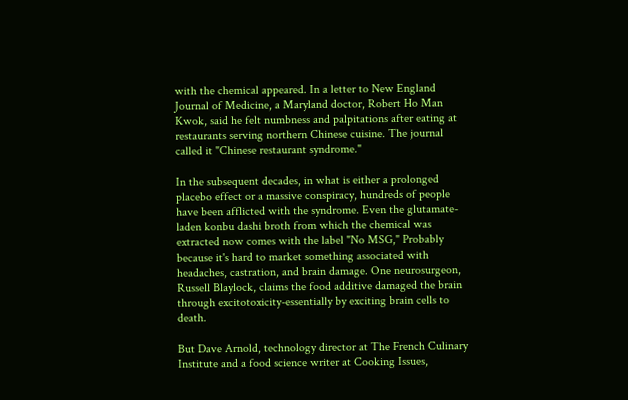with the chemical appeared. In a letter to New England Journal of Medicine, a Maryland doctor, Robert Ho Man Kwok, said he felt numbness and palpitations after eating at restaurants serving northern Chinese cuisine. The journal called it "Chinese restaurant syndrome."

In the subsequent decades, in what is either a prolonged placebo effect or a massive conspiracy, hundreds of people have been afflicted with the syndrome. Even the glutamate-laden konbu dashi broth from which the chemical was extracted now comes with the label "No MSG," Probably because it's hard to market something associated with headaches, castration, and brain damage. One neurosurgeon, Russell Blaylock, claims the food additive damaged the brain through excitotoxicity-essentially by exciting brain cells to death.

But Dave Arnold, technology director at The French Culinary Institute and a food science writer at Cooking Issues,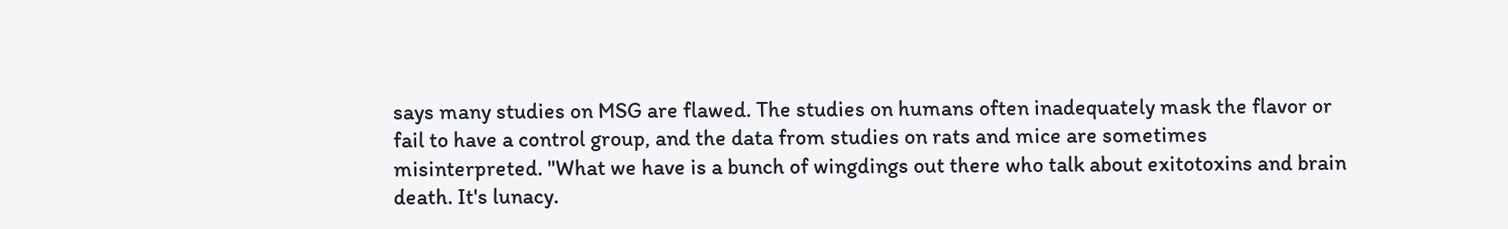says many studies on MSG are flawed. The studies on humans often inadequately mask the flavor or fail to have a control group, and the data from studies on rats and mice are sometimes misinterpreted. "What we have is a bunch of wingdings out there who talk about exitotoxins and brain death. It's lunacy.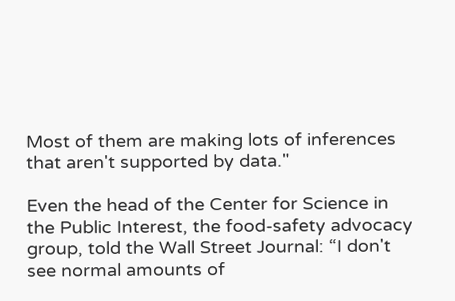Most of them are making lots of inferences that aren't supported by data."

Even the head of the Center for Science in the Public Interest, the food-safety advocacy group, told the Wall Street Journal: “I don't see normal amounts of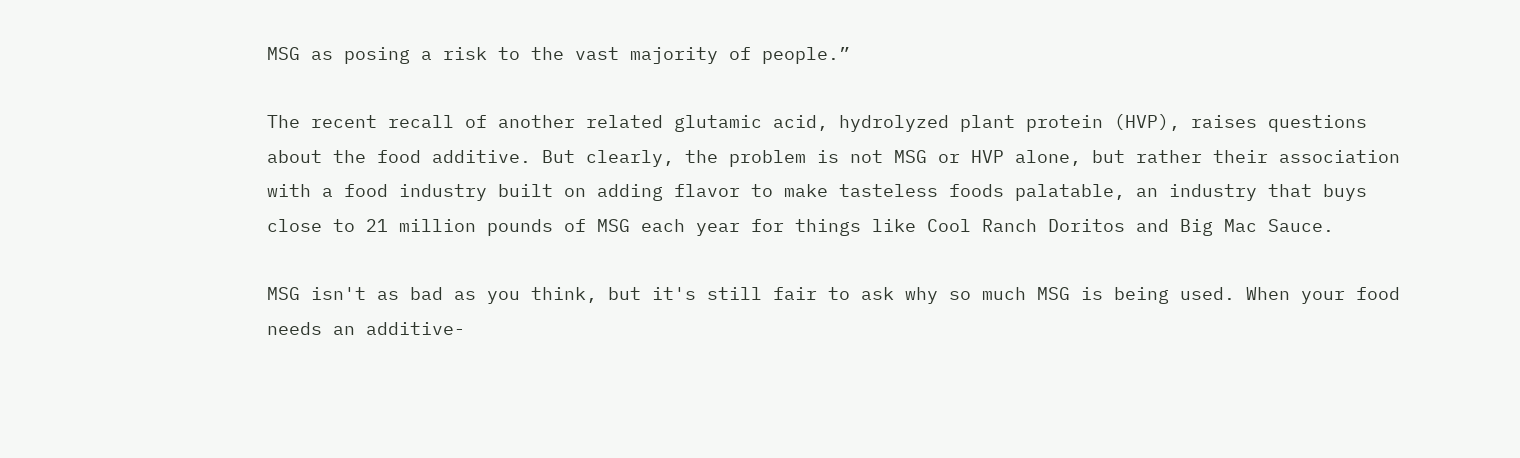MSG as posing a risk to the vast majority of people.”

The recent recall of another related glutamic acid, hydrolyzed plant protein (HVP), raises questions about the food additive. But clearly, the problem is not MSG or HVP alone, but rather their association with a food industry built on adding flavor to make tasteless foods palatable, an industry that buys close to 21 million pounds of MSG each year for things like Cool Ranch Doritos and Big Mac Sauce.

MSG isn't as bad as you think, but it's still fair to ask why so much MSG is being used. When your food needs an additive-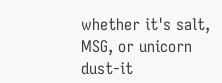whether it's salt, MSG, or unicorn dust-it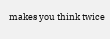makes you think twice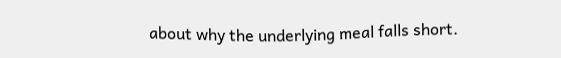about why the underlying meal falls short.